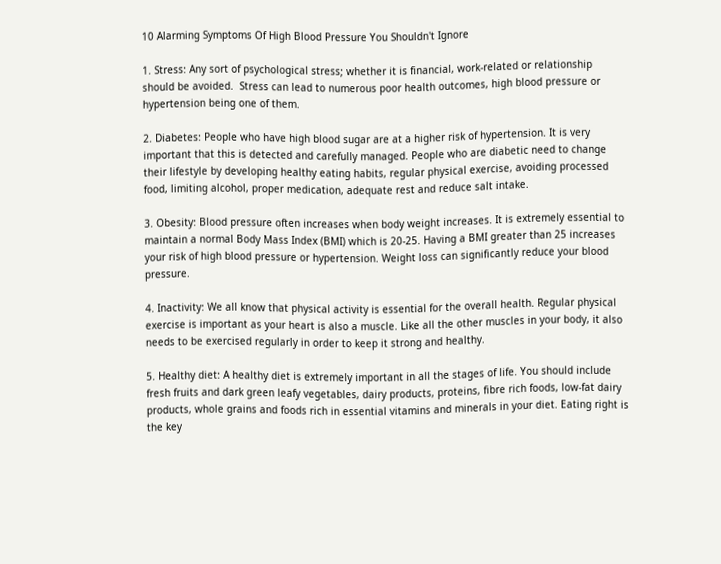10 Alarming Symptoms Of High Blood Pressure You Shouldn't Ignore

1. Stress: Any sort of psychological stress; whether it is financial, work-related or relationship should be avoided.  Stress can lead to numerous poor health outcomes, high blood pressure or hypertension being one of them.

2. Diabetes: People who have high blood sugar are at a higher risk of hypertension. It is very important that this is detected and carefully managed. People who are diabetic need to change their lifestyle by developing healthy eating habits, regular physical exercise, avoiding processed food, limiting alcohol, proper medication, adequate rest and reduce salt intake.

3. Obesity: Blood pressure often increases when body weight increases. It is extremely essential to maintain a normal Body Mass Index (BMI) which is 20-25. Having a BMI greater than 25 increases your risk of high blood pressure or hypertension. Weight loss can significantly reduce your blood pressure.

4. Inactivity: We all know that physical activity is essential for the overall health. Regular physical exercise is important as your heart is also a muscle. Like all the other muscles in your body, it also needs to be exercised regularly in order to keep it strong and healthy.

5. Healthy diet: A healthy diet is extremely important in all the stages of life. You should include fresh fruits and dark green leafy vegetables, dairy products, proteins, fibre rich foods, low-fat dairy products, whole grains and foods rich in essential vitamins and minerals in your diet. Eating right is the key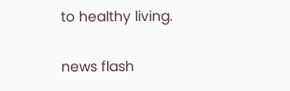to healthy living.

news flash